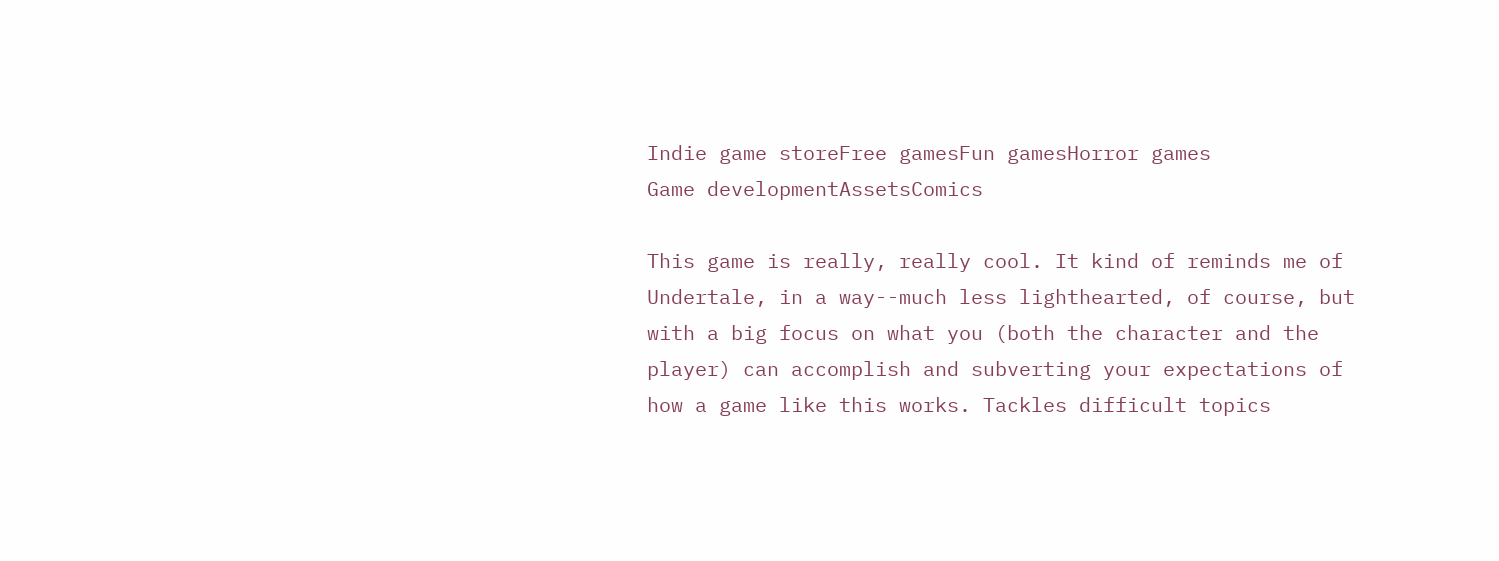Indie game storeFree gamesFun gamesHorror games
Game developmentAssetsComics

This game is really, really cool. It kind of reminds me of Undertale, in a way--much less lighthearted, of course, but with a big focus on what you (both the character and the player) can accomplish and subverting your expectations of how a game like this works. Tackles difficult topics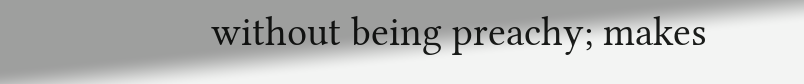without being preachy; makes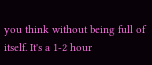you think without being full of itself. It's a 1-2 hour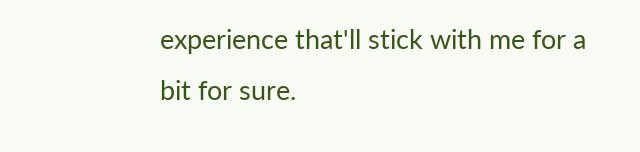experience that'll stick with me for a bit for sure.